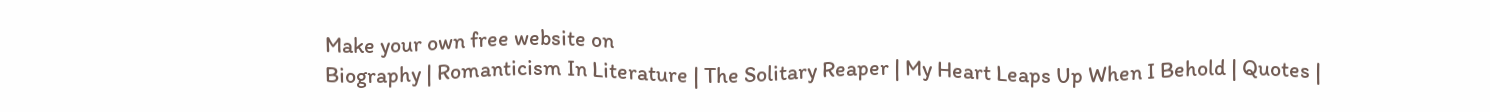Make your own free website on
Biography | Romanticism In Literature | The Solitary Reaper | My Heart Leaps Up When I Behold | Quotes |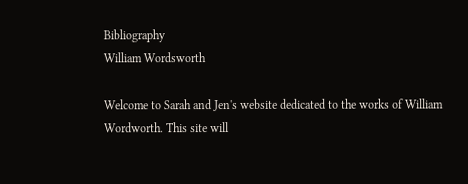Bibliography
William Wordsworth

Welcome to Sarah and Jen's website dedicated to the works of William Wordworth. This site will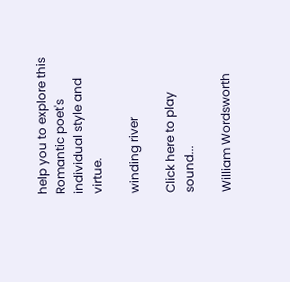help you to explore this Romantic poet's individual style and virtue.

winding river

Click here to play sound...

William Wordsworth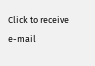Click to receive e-mail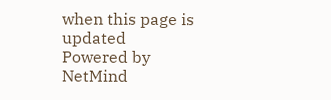when this page is updated
Powered by NetMind